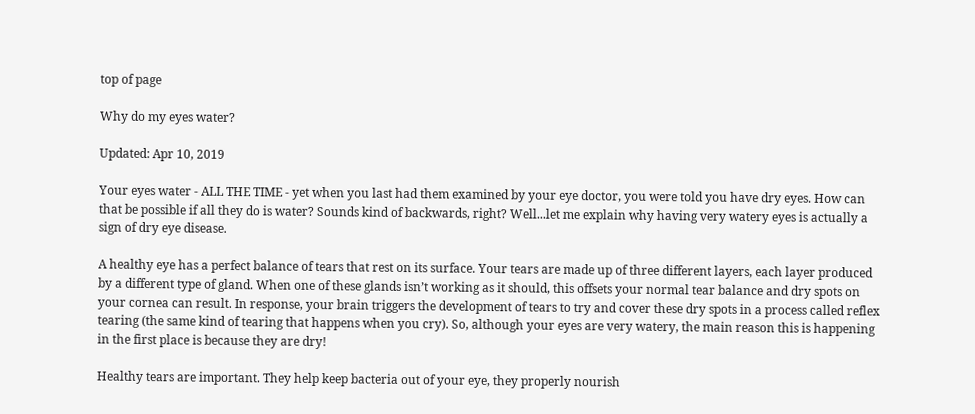top of page

Why do my eyes water?

Updated: Apr 10, 2019

Your eyes water - ALL THE TIME - yet when you last had them examined by your eye doctor, you were told you have dry eyes. How can that be possible if all they do is water? Sounds kind of backwards, right? Well...let me explain why having very watery eyes is actually a sign of dry eye disease.

A healthy eye has a perfect balance of tears that rest on its surface. Your tears are made up of three different layers, each layer produced by a different type of gland. When one of these glands isn’t working as it should, this offsets your normal tear balance and dry spots on your cornea can result. In response, your brain triggers the development of tears to try and cover these dry spots in a process called reflex tearing (the same kind of tearing that happens when you cry). So, although your eyes are very watery, the main reason this is happening in the first place is because they are dry!

Healthy tears are important. They help keep bacteria out of your eye, they properly nourish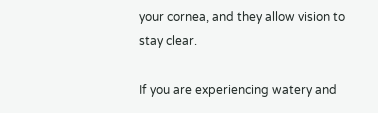your cornea, and they allow vision to stay clear.

If you are experiencing watery and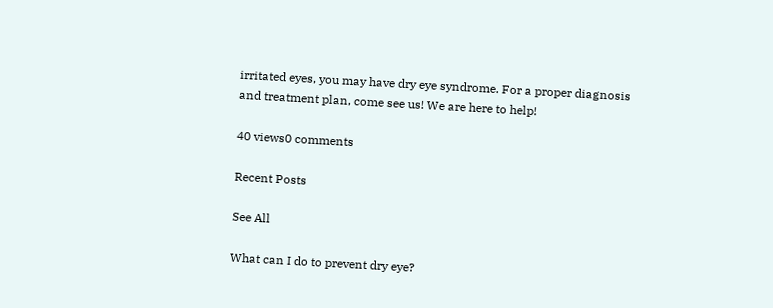irritated eyes, you may have dry eye syndrome. For a proper diagnosis and treatment plan, come see us! We are here to help!

40 views0 comments

Recent Posts

See All

What can I do to prevent dry eye?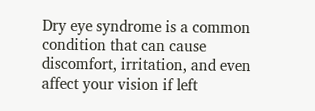Dry eye syndrome is a common condition that can cause discomfort, irritation, and even affect your vision if left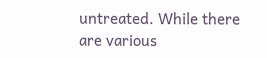untreated. While there are various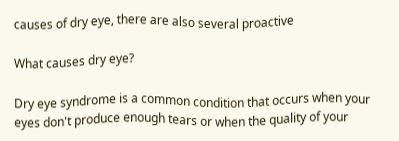causes of dry eye, there are also several proactive

What causes dry eye?

Dry eye syndrome is a common condition that occurs when your eyes don't produce enough tears or when the quality of your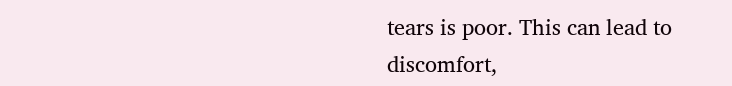tears is poor. This can lead to discomfort,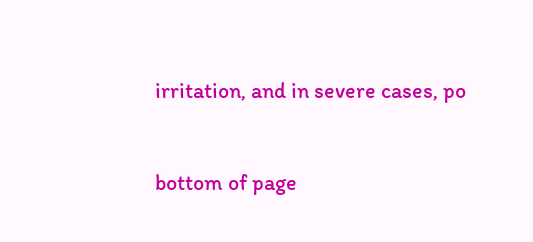irritation, and in severe cases, po


bottom of page